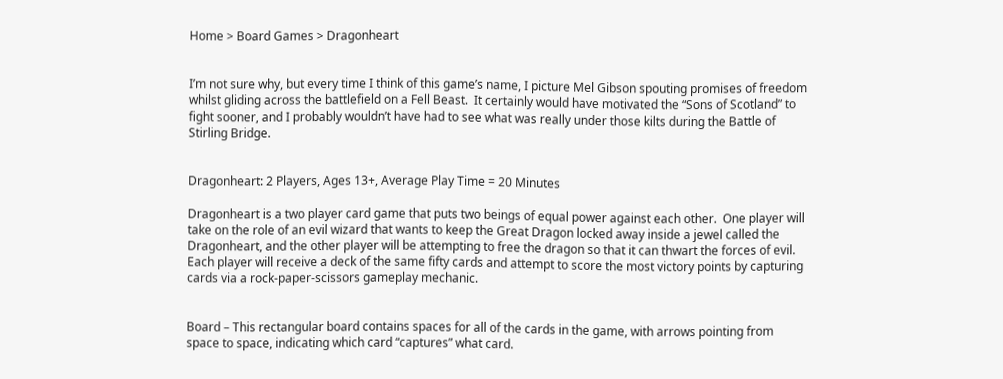Home > Board Games > Dragonheart


I’m not sure why, but every time I think of this game’s name, I picture Mel Gibson spouting promises of freedom whilst gliding across the battlefield on a Fell Beast.  It certainly would have motivated the “Sons of Scotland” to fight sooner, and I probably wouldn’t have had to see what was really under those kilts during the Battle of Stirling Bridge.


Dragonheart: 2 Players, Ages 13+, Average Play Time = 20 Minutes

Dragonheart is a two player card game that puts two beings of equal power against each other.  One player will take on the role of an evil wizard that wants to keep the Great Dragon locked away inside a jewel called the Dragonheart, and the other player will be attempting to free the dragon so that it can thwart the forces of evil.  Each player will receive a deck of the same fifty cards and attempt to score the most victory points by capturing cards via a rock-paper-scissors gameplay mechanic.


Board – This rectangular board contains spaces for all of the cards in the game, with arrows pointing from space to space, indicating which card “captures” what card.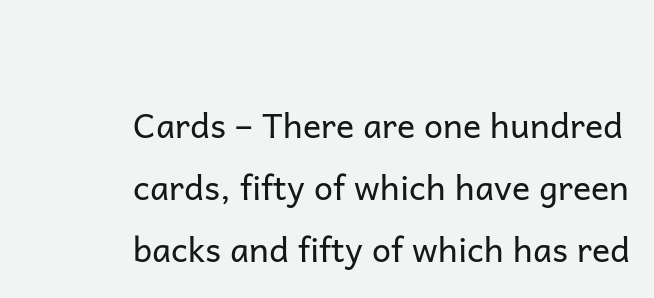Cards – There are one hundred cards, fifty of which have green backs and fifty of which has red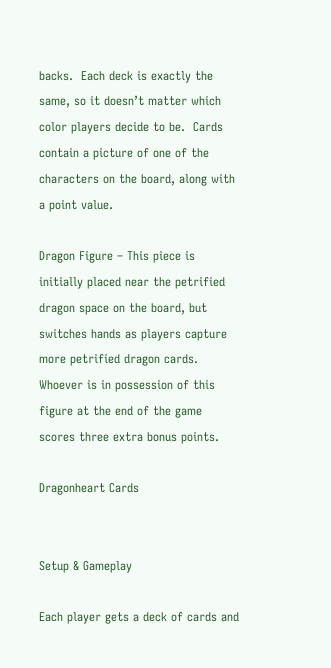backs.  Each deck is exactly the same, so it doesn’t matter which color players decide to be.  Cards contain a picture of one of the characters on the board, along with a point value.

Dragon Figure – This piece is initially placed near the petrified dragon space on the board, but switches hands as players capture more petrified dragon cards.  Whoever is in possession of this figure at the end of the game scores three extra bonus points.

Dragonheart Cards


Setup & Gameplay

Each player gets a deck of cards and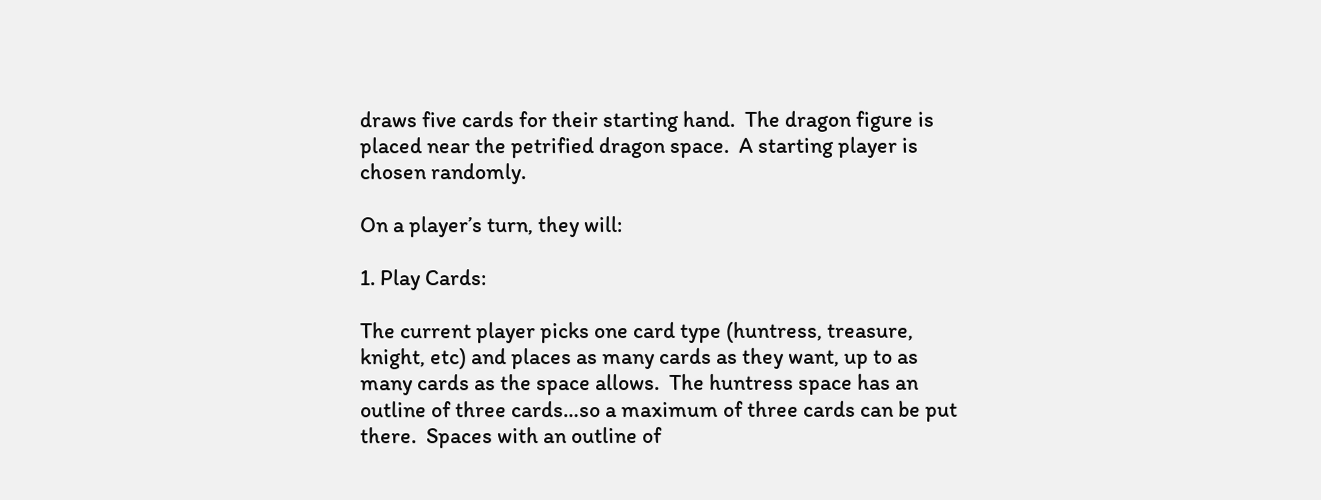draws five cards for their starting hand.  The dragon figure is placed near the petrified dragon space.  A starting player is chosen randomly.

On a player’s turn, they will:

1. Play Cards:

The current player picks one card type (huntress, treasure, knight, etc) and places as many cards as they want, up to as many cards as the space allows.  The huntress space has an outline of three cards…so a maximum of three cards can be put there.  Spaces with an outline of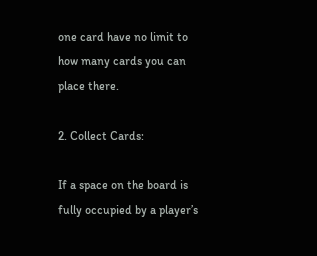one card have no limit to how many cards you can place there.

2. Collect Cards:

If a space on the board is fully occupied by a player’s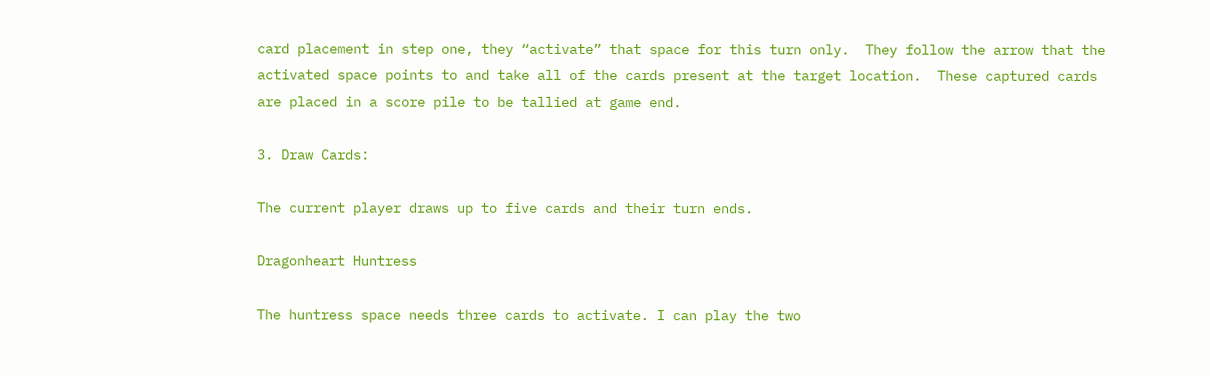card placement in step one, they “activate” that space for this turn only.  They follow the arrow that the activated space points to and take all of the cards present at the target location.  These captured cards are placed in a score pile to be tallied at game end.

3. Draw Cards:

The current player draws up to five cards and their turn ends.

Dragonheart Huntress

The huntress space needs three cards to activate. I can play the two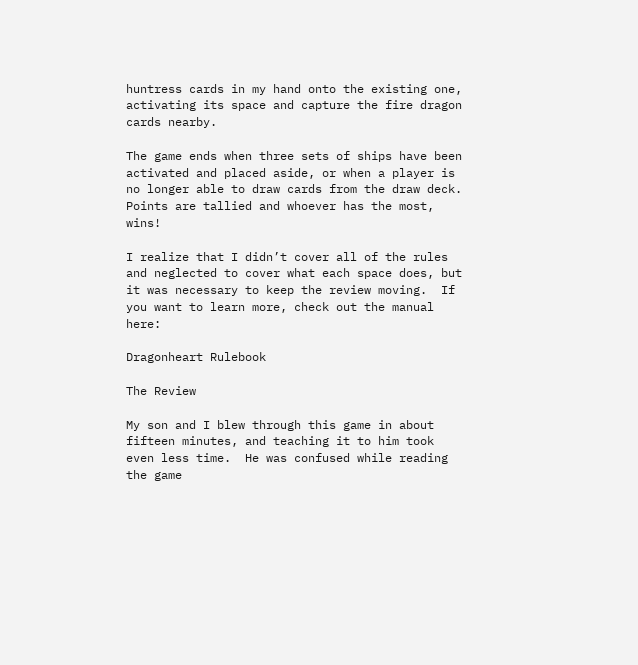huntress cards in my hand onto the existing one, activating its space and capture the fire dragon cards nearby.

The game ends when three sets of ships have been activated and placed aside, or when a player is no longer able to draw cards from the draw deck.  Points are tallied and whoever has the most, wins!

I realize that I didn’t cover all of the rules and neglected to cover what each space does, but it was necessary to keep the review moving.  If you want to learn more, check out the manual here:

Dragonheart Rulebook

The Review

My son and I blew through this game in about fifteen minutes, and teaching it to him took even less time.  He was confused while reading the game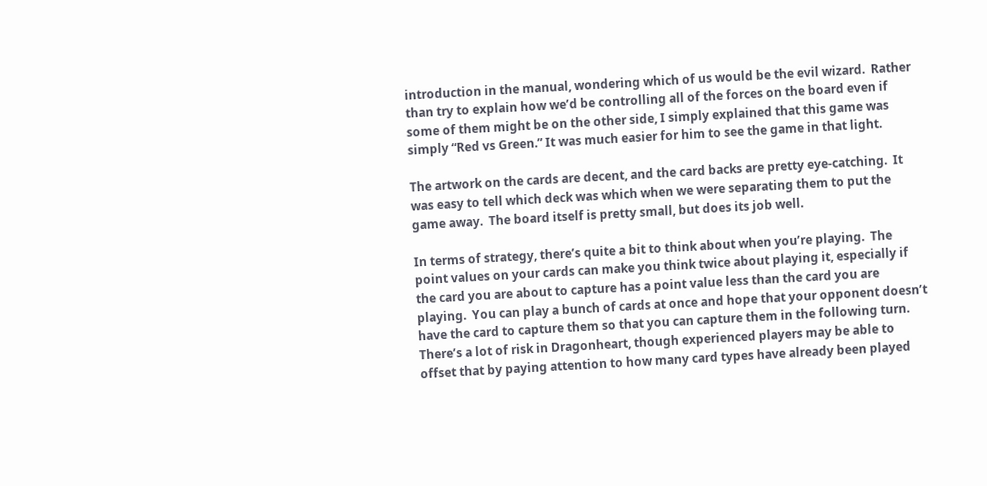introduction in the manual, wondering which of us would be the evil wizard.  Rather than try to explain how we’d be controlling all of the forces on the board even if some of them might be on the other side, I simply explained that this game was simply “Red vs Green.” It was much easier for him to see the game in that light.

The artwork on the cards are decent, and the card backs are pretty eye-catching.  It was easy to tell which deck was which when we were separating them to put the game away.  The board itself is pretty small, but does its job well.

In terms of strategy, there’s quite a bit to think about when you’re playing.  The point values on your cards can make you think twice about playing it, especially if the card you are about to capture has a point value less than the card you are playing.  You can play a bunch of cards at once and hope that your opponent doesn’t have the card to capture them so that you can capture them in the following turn.  There’s a lot of risk in Dragonheart, though experienced players may be able to offset that by paying attention to how many card types have already been played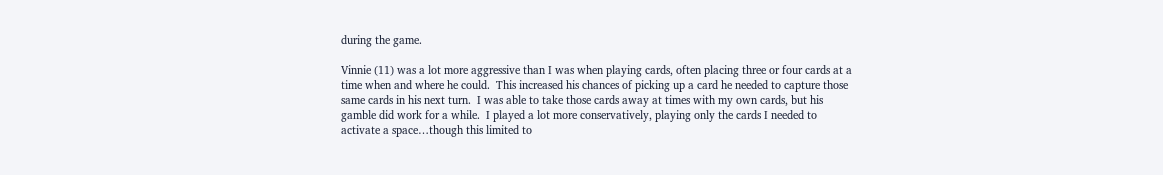during the game.

Vinnie (11) was a lot more aggressive than I was when playing cards, often placing three or four cards at a time when and where he could.  This increased his chances of picking up a card he needed to capture those same cards in his next turn.  I was able to take those cards away at times with my own cards, but his gamble did work for a while.  I played a lot more conservatively, playing only the cards I needed to activate a space…though this limited to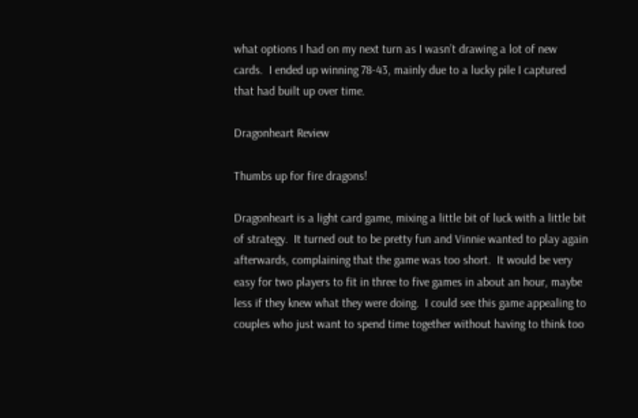what options I had on my next turn as I wasn’t drawing a lot of new cards.  I ended up winning 78-43, mainly due to a lucky pile I captured that had built up over time.

Dragonheart Review

Thumbs up for fire dragons!

Dragonheart is a light card game, mixing a little bit of luck with a little bit of strategy.  It turned out to be pretty fun and Vinnie wanted to play again afterwards, complaining that the game was too short.  It would be very easy for two players to fit in three to five games in about an hour, maybe less if they knew what they were doing.  I could see this game appealing to couples who just want to spend time together without having to think too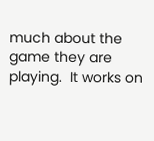much about the game they are playing.  It works on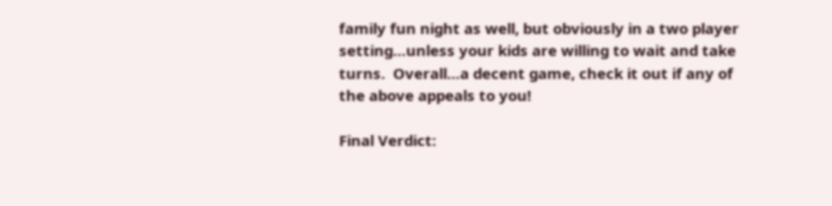family fun night as well, but obviously in a two player setting…unless your kids are willing to wait and take turns.  Overall…a decent game, check it out if any of the above appeals to you!

Final Verdict: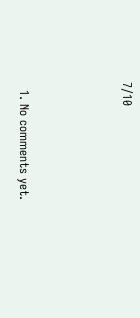7/10



  1. No comments yet.